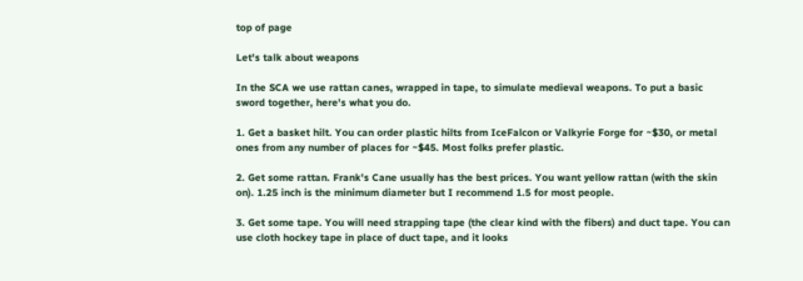top of page

Let's talk about weapons

In the SCA we use rattan canes, wrapped in tape, to simulate medieval weapons. To put a basic sword together, here's what you do.

1. Get a basket hilt. You can order plastic hilts from IceFalcon or Valkyrie Forge for ~$30, or metal ones from any number of places for ~$45. Most folks prefer plastic.

2. Get some rattan. Frank's Cane usually has the best prices. You want yellow rattan (with the skin on). 1.25 inch is the minimum diameter but I recommend 1.5 for most people.

3. Get some tape. You will need strapping tape (the clear kind with the fibers) and duct tape. You can use cloth hockey tape in place of duct tape, and it looks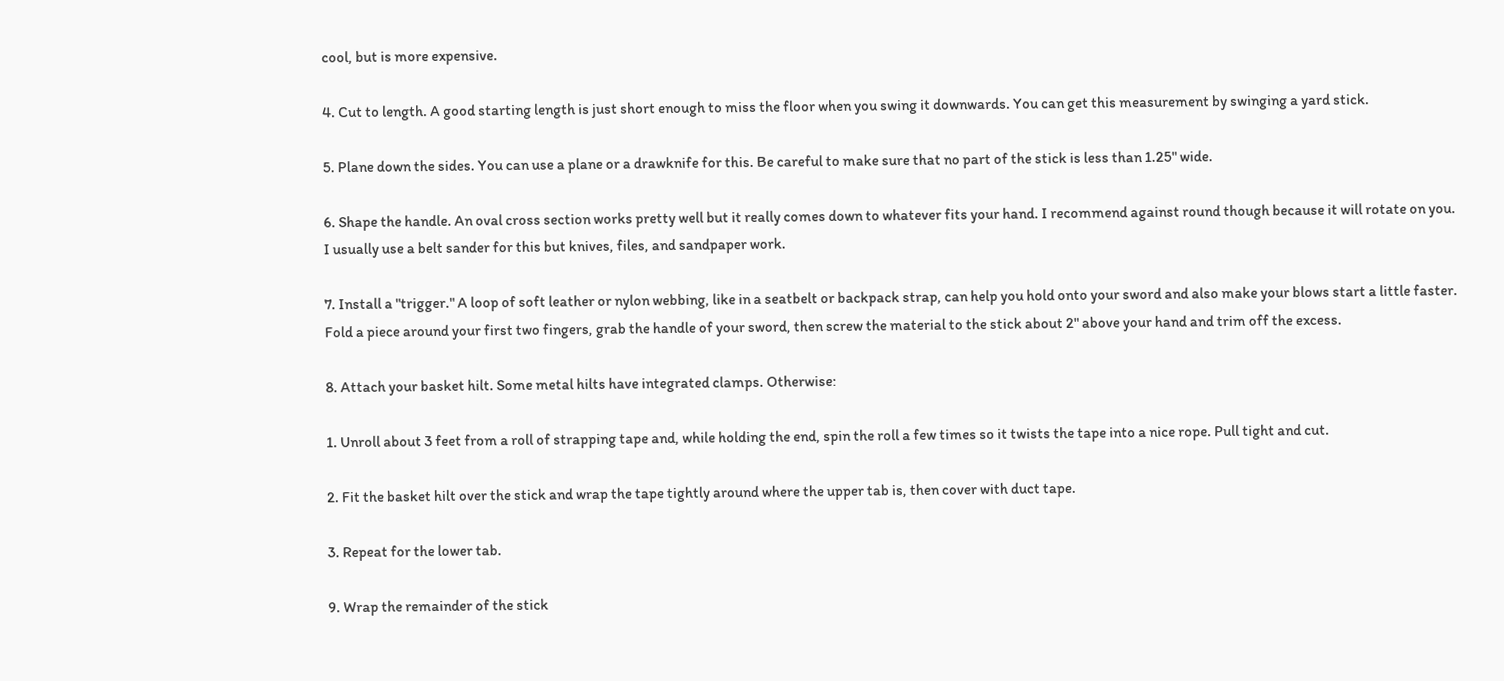cool, but is more expensive.

4. Cut to length. A good starting length is just short enough to miss the floor when you swing it downwards. You can get this measurement by swinging a yard stick.

5. Plane down the sides. You can use a plane or a drawknife for this. Be careful to make sure that no part of the stick is less than 1.25" wide.

6. Shape the handle. An oval cross section works pretty well but it really comes down to whatever fits your hand. I recommend against round though because it will rotate on you. I usually use a belt sander for this but knives, files, and sandpaper work.

7. Install a "trigger." A loop of soft leather or nylon webbing, like in a seatbelt or backpack strap, can help you hold onto your sword and also make your blows start a little faster. Fold a piece around your first two fingers, grab the handle of your sword, then screw the material to the stick about 2" above your hand and trim off the excess.

8. Attach your basket hilt. Some metal hilts have integrated clamps. Otherwise:

1. Unroll about 3 feet from a roll of strapping tape and, while holding the end, spin the roll a few times so it twists the tape into a nice rope. Pull tight and cut.

2. Fit the basket hilt over the stick and wrap the tape tightly around where the upper tab is, then cover with duct tape.

3. Repeat for the lower tab.

9. Wrap the remainder of the stick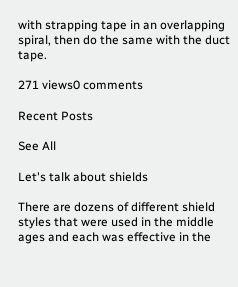with strapping tape in an overlapping spiral, then do the same with the duct tape.

271 views0 comments

Recent Posts

See All

Let's talk about shields

There are dozens of different shield styles that were used in the middle ages and each was effective in the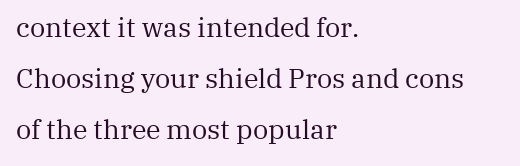context it was intended for. Choosing your shield Pros and cons of the three most popular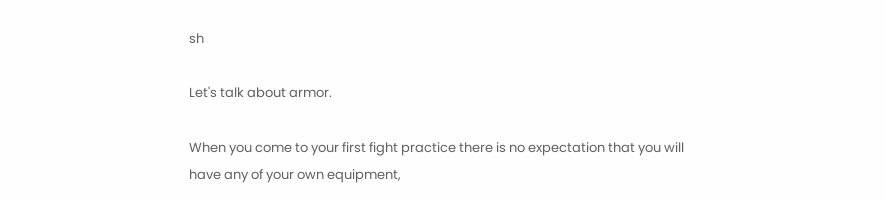sh

Let's talk about armor.

When you come to your first fight practice there is no expectation that you will have any of your own equipment,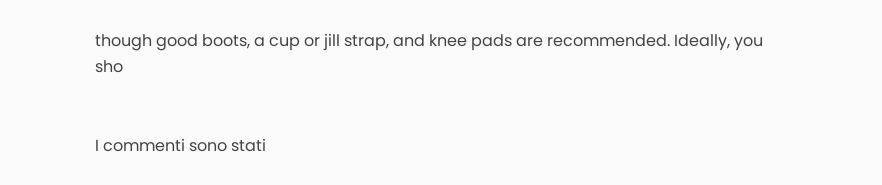though good boots, a cup or jill strap, and knee pads are recommended. Ideally, you sho


I commenti sono stati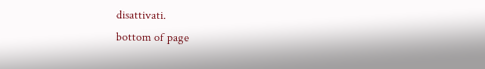disattivati.
bottom of page